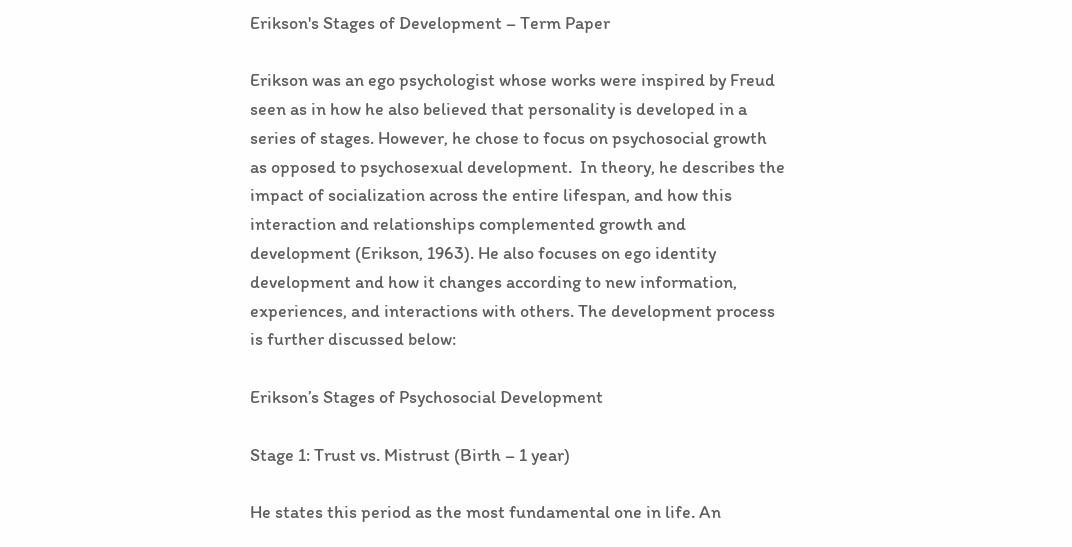Erikson's Stages of Development – Term Paper

Erikson was an ego psychologist whose works were inspired by Freud seen as in how he also believed that personality is developed in a series of stages. However, he chose to focus on psychosocial growth as opposed to psychosexual development.  In theory, he describes the impact of socialization across the entire lifespan, and how this interaction and relationships complemented growth and development (Erikson, 1963). He also focuses on ego identity development and how it changes according to new information, experiences, and interactions with others. The development process is further discussed below:

Erikson’s Stages of Psychosocial Development

Stage 1: Trust vs. Mistrust (Birth – 1 year)

He states this period as the most fundamental one in life. An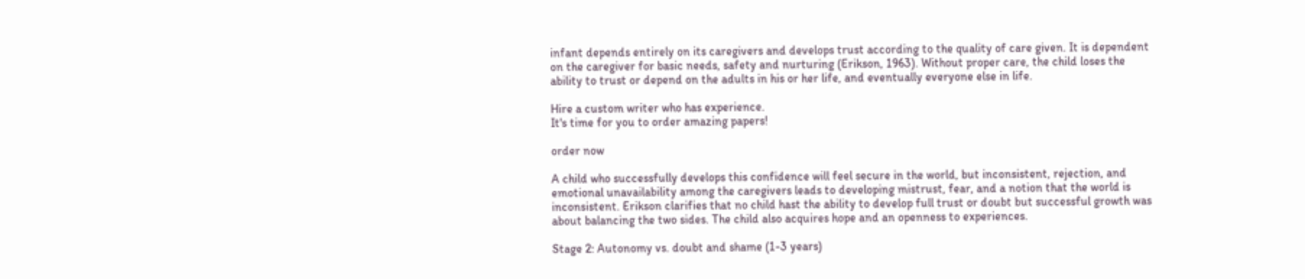infant depends entirely on its caregivers and develops trust according to the quality of care given. It is dependent on the caregiver for basic needs, safety and nurturing (Erikson, 1963). Without proper care, the child loses the ability to trust or depend on the adults in his or her life, and eventually everyone else in life.

Hire a custom writer who has experience.
It's time for you to order amazing papers!

order now

A child who successfully develops this confidence will feel secure in the world, but inconsistent, rejection, and emotional unavailability among the caregivers leads to developing mistrust, fear, and a notion that the world is inconsistent. Erikson clarifies that no child hast the ability to develop full trust or doubt but successful growth was about balancing the two sides. The child also acquires hope and an openness to experiences.

Stage 2: Autonomy vs. doubt and shame (1-3 years)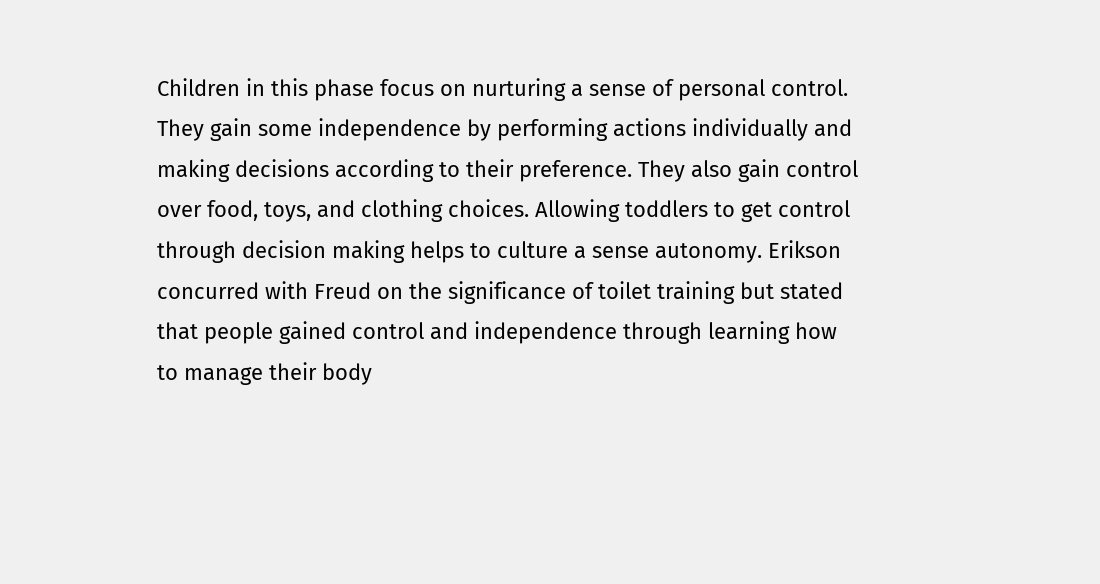Children in this phase focus on nurturing a sense of personal control. They gain some independence by performing actions individually and making decisions according to their preference. They also gain control over food, toys, and clothing choices. Allowing toddlers to get control through decision making helps to culture a sense autonomy. Erikson concurred with Freud on the significance of toilet training but stated that people gained control and independence through learning how to manage their body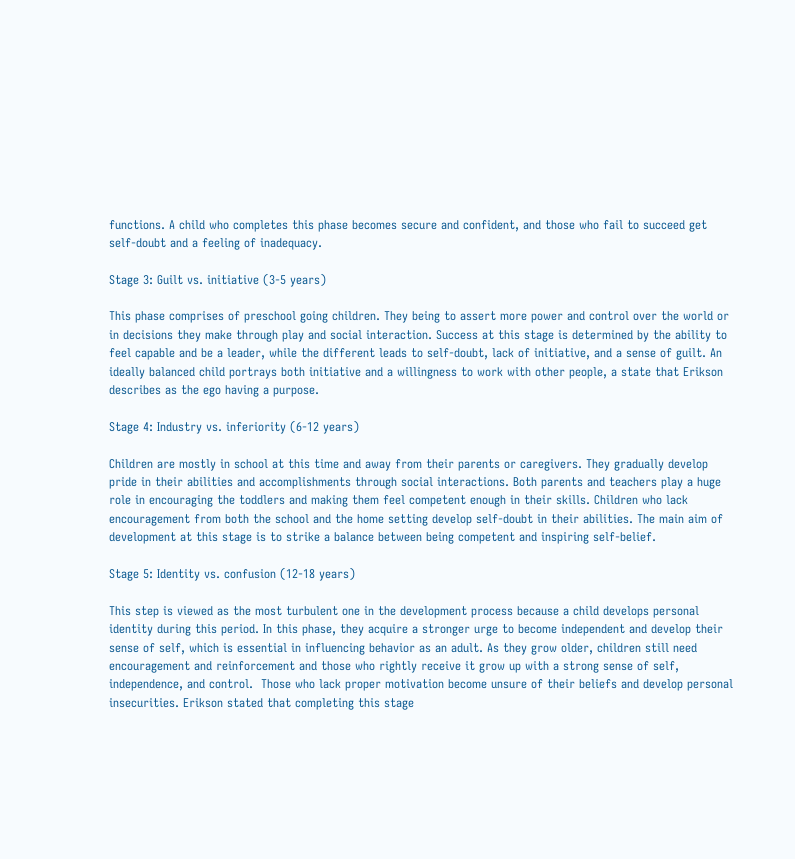functions. A child who completes this phase becomes secure and confident, and those who fail to succeed get self-doubt and a feeling of inadequacy.

Stage 3: Guilt vs. initiative (3-5 years)

This phase comprises of preschool going children. They being to assert more power and control over the world or in decisions they make through play and social interaction. Success at this stage is determined by the ability to feel capable and be a leader, while the different leads to self-doubt, lack of initiative, and a sense of guilt. An ideally balanced child portrays both initiative and a willingness to work with other people, a state that Erikson describes as the ego having a purpose.

Stage 4: Industry vs. inferiority (6-12 years)

Children are mostly in school at this time and away from their parents or caregivers. They gradually develop pride in their abilities and accomplishments through social interactions. Both parents and teachers play a huge role in encouraging the toddlers and making them feel competent enough in their skills. Children who lack encouragement from both the school and the home setting develop self-doubt in their abilities. The main aim of development at this stage is to strike a balance between being competent and inspiring self-belief.

Stage 5: Identity vs. confusion (12-18 years)

This step is viewed as the most turbulent one in the development process because a child develops personal identity during this period. In this phase, they acquire a stronger urge to become independent and develop their sense of self, which is essential in influencing behavior as an adult. As they grow older, children still need encouragement and reinforcement and those who rightly receive it grow up with a strong sense of self, independence, and control.  Those who lack proper motivation become unsure of their beliefs and develop personal insecurities. Erikson stated that completing this stage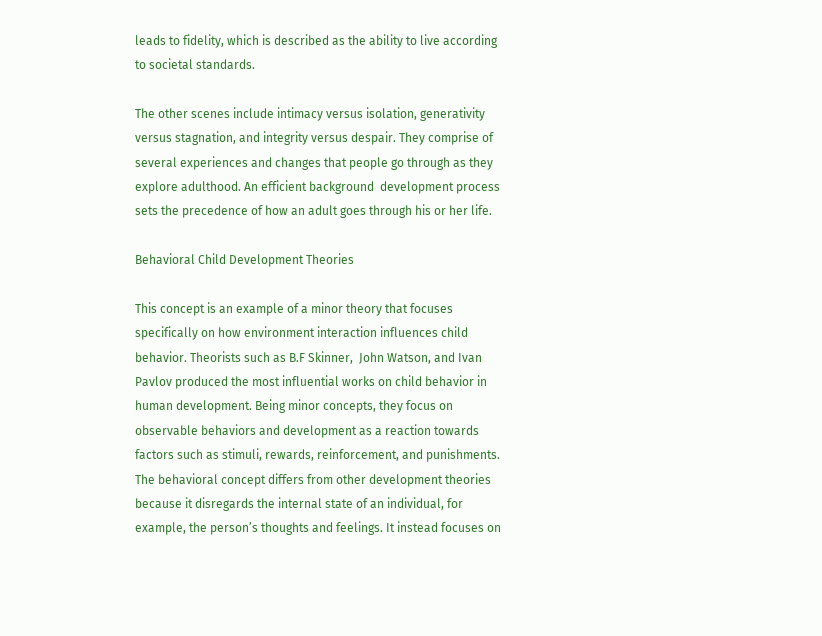leads to fidelity, which is described as the ability to live according to societal standards.

The other scenes include intimacy versus isolation, generativity versus stagnation, and integrity versus despair. They comprise of several experiences and changes that people go through as they explore adulthood. An efficient background  development process sets the precedence of how an adult goes through his or her life.

Behavioral Child Development Theories

This concept is an example of a minor theory that focuses specifically on how environment interaction influences child behavior. Theorists such as B.F Skinner,  John Watson, and Ivan Pavlov produced the most influential works on child behavior in human development. Being minor concepts, they focus on observable behaviors and development as a reaction towards factors such as stimuli, rewards, reinforcement, and punishments. The behavioral concept differs from other development theories because it disregards the internal state of an individual, for example, the person’s thoughts and feelings. It instead focuses on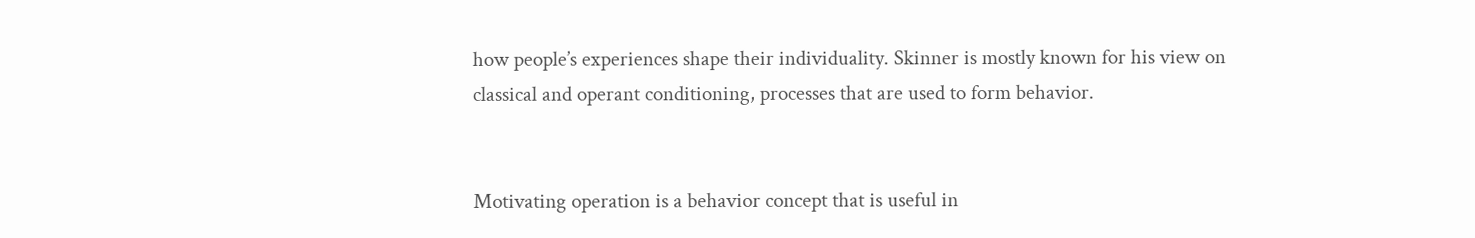how people’s experiences shape their individuality. Skinner is mostly known for his view on classical and operant conditioning, processes that are used to form behavior.


Motivating operation is a behavior concept that is useful in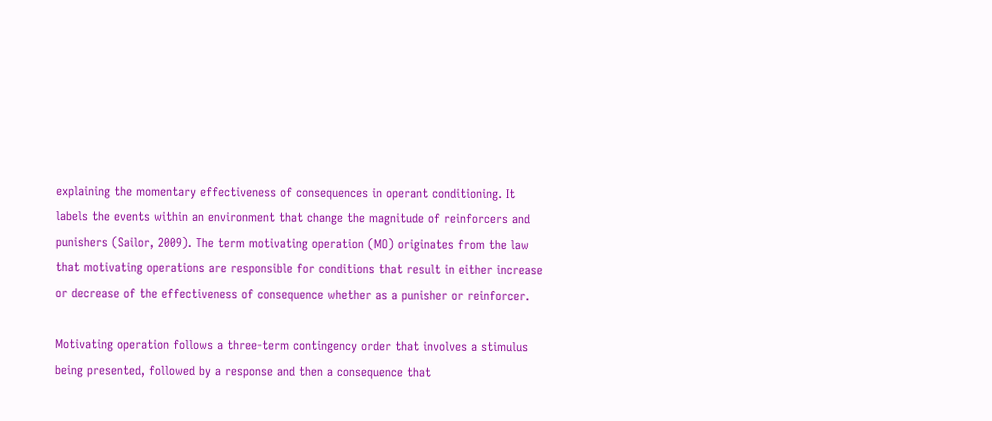explaining the momentary effectiveness of consequences in operant conditioning. It labels the events within an environment that change the magnitude of reinforcers and punishers (Sailor, 2009). The term motivating operation (MO) originates from the law that motivating operations are responsible for conditions that result in either increase or decrease of the effectiveness of consequence whether as a punisher or reinforcer.

Motivating operation follows a three-term contingency order that involves a stimulus being presented, followed by a response and then a consequence that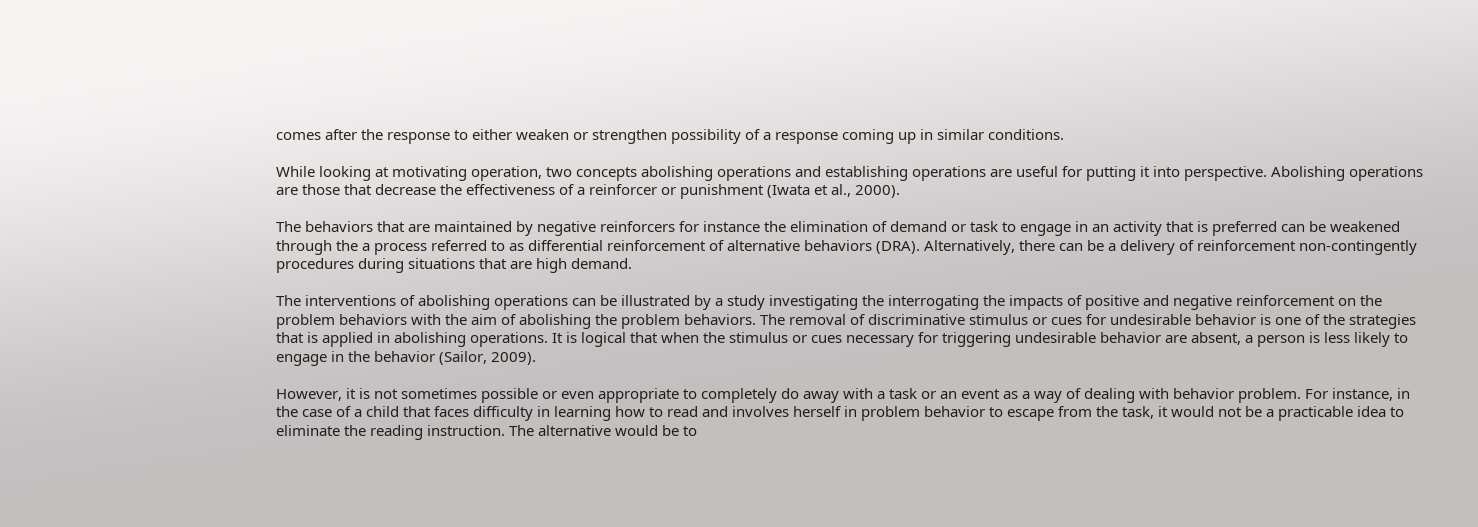comes after the response to either weaken or strengthen possibility of a response coming up in similar conditions.

While looking at motivating operation, two concepts abolishing operations and establishing operations are useful for putting it into perspective. Abolishing operations are those that decrease the effectiveness of a reinforcer or punishment (Iwata et al., 2000).

The behaviors that are maintained by negative reinforcers for instance the elimination of demand or task to engage in an activity that is preferred can be weakened through the a process referred to as differential reinforcement of alternative behaviors (DRA). Alternatively, there can be a delivery of reinforcement non-contingently procedures during situations that are high demand.

The interventions of abolishing operations can be illustrated by a study investigating the interrogating the impacts of positive and negative reinforcement on the problem behaviors with the aim of abolishing the problem behaviors. The removal of discriminative stimulus or cues for undesirable behavior is one of the strategies that is applied in abolishing operations. It is logical that when the stimulus or cues necessary for triggering undesirable behavior are absent, a person is less likely to engage in the behavior (Sailor, 2009).

However, it is not sometimes possible or even appropriate to completely do away with a task or an event as a way of dealing with behavior problem. For instance, in the case of a child that faces difficulty in learning how to read and involves herself in problem behavior to escape from the task, it would not be a practicable idea to eliminate the reading instruction. The alternative would be to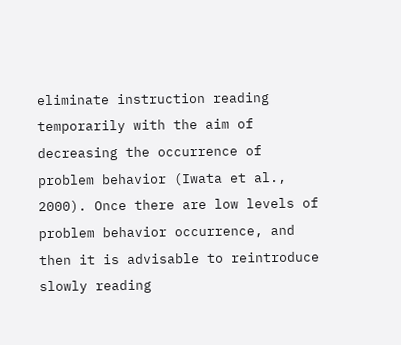eliminate instruction reading temporarily with the aim of decreasing the occurrence of problem behavior (Iwata et al., 2000). Once there are low levels of problem behavior occurrence, and then it is advisable to reintroduce slowly reading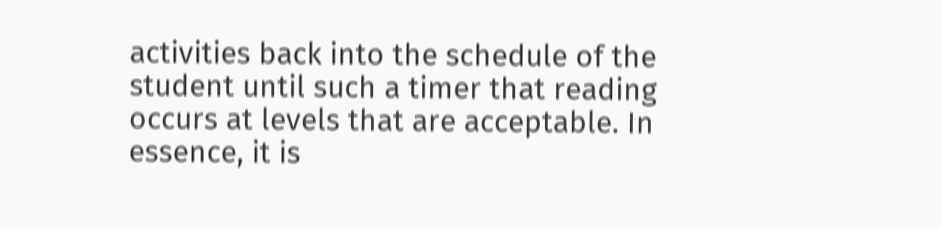activities back into the schedule of the student until such a timer that reading occurs at levels that are acceptable. In essence, it is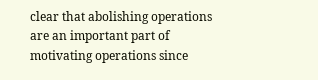clear that abolishing operations are an important part of motivating operations since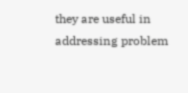they are useful in addressing problem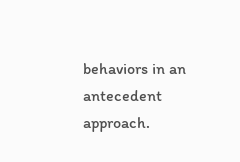behaviors in an antecedent approach.